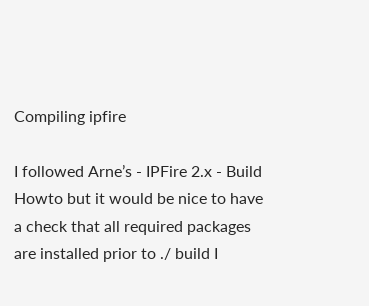Compiling ipfire

I followed Arne’s - IPFire 2.x - Build Howto but it would be nice to have a check that all required packages are installed prior to ./ build I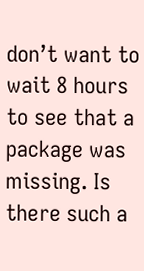don’t want to wait 8 hours to see that a package was missing. Is there such a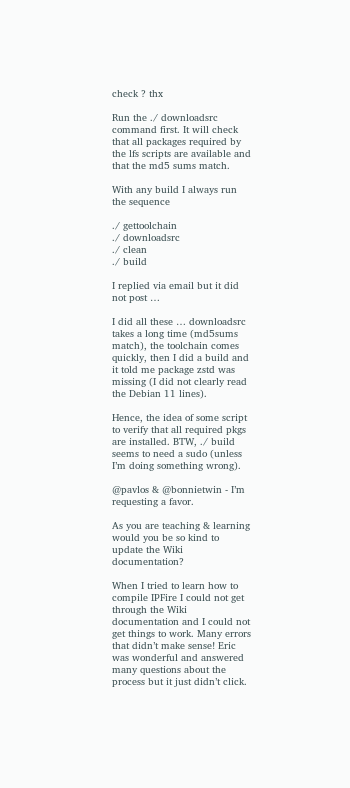check ? thx

Run the ./ downloadsrc command first. It will check that all packages required by the lfs scripts are available and that the md5 sums match.

With any build I always run the sequence

./ gettoolchain
./ downloadsrc
./ clean
./ build

I replied via email but it did not post …

I did all these … downloadsrc takes a long time (md5sums match), the toolchain comes quickly, then I did a build and it told me package zstd was missing (I did not clearly read the Debian 11 lines).

Hence, the idea of some script to verify that all required pkgs are installed. BTW, ./ build seems to need a sudo (unless I’m doing something wrong).

@pavlos & @bonnietwin - I’m requesting a favor.

As you are teaching & learning would you be so kind to update the Wiki documentation?

When I tried to learn how to compile IPFire I could not get through the Wiki documentation and I could not get things to work. Many errors that didn’t make sense! Eric was wonderful and answered many questions about the process but it just didn’t click.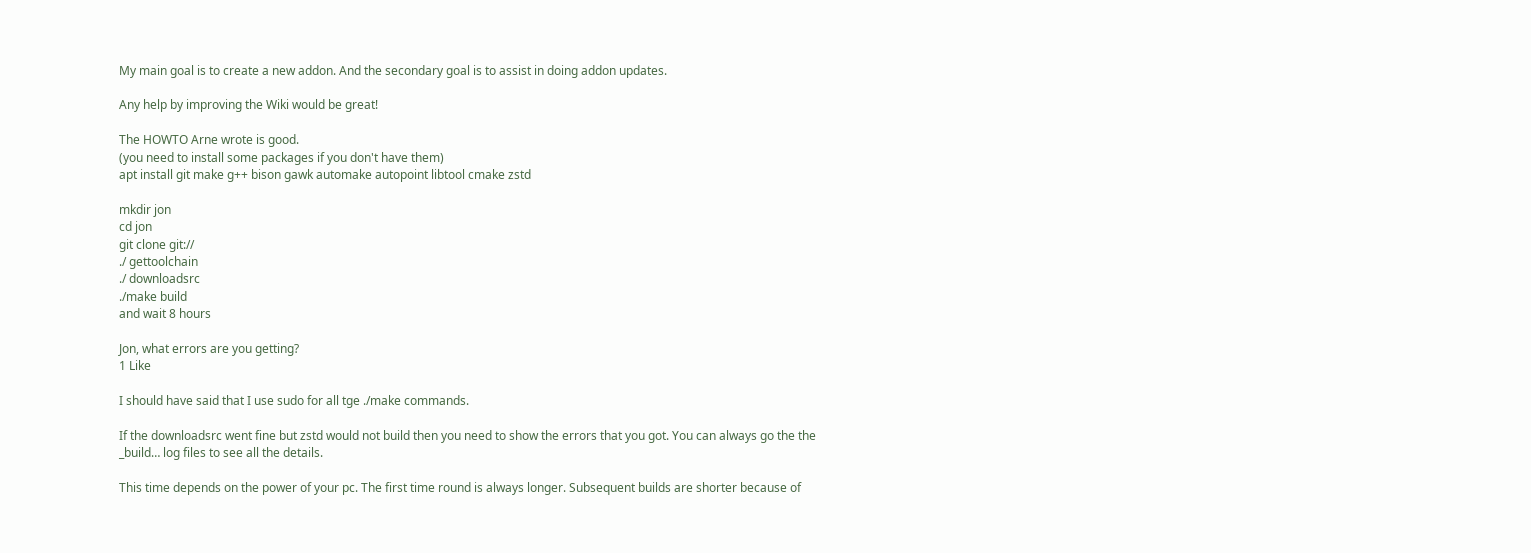My main goal is to create a new addon. And the secondary goal is to assist in doing addon updates.

Any help by improving the Wiki would be great!

The HOWTO Arne wrote is good.
(you need to install some packages if you don't have them)
apt install git make g++ bison gawk automake autopoint libtool cmake zstd

mkdir jon
cd jon
git clone git://
./ gettoolchain
./ downloadsrc
./make build
and wait 8 hours

Jon, what errors are you getting?
1 Like

I should have said that I use sudo for all tge ./make commands.

If the downloadsrc went fine but zstd would not build then you need to show the errors that you got. You can always go the the _build… log files to see all the details.

This time depends on the power of your pc. The first time round is always longer. Subsequent builds are shorter because of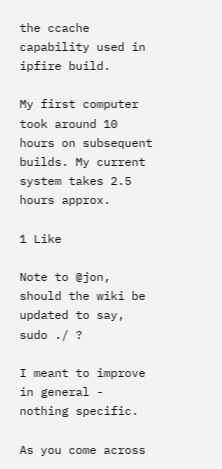the ccache capability used in ipfire build.

My first computer took around 10 hours on subsequent builds. My current system takes 2.5 hours approx.

1 Like

Note to @jon, should the wiki be updated to say, sudo ./ ?

I meant to improve in general - nothing specific.

As you come across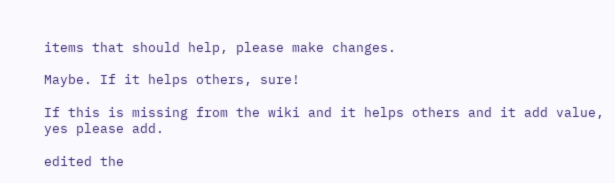items that should help, please make changes.

Maybe. If it helps others, sure!

If this is missing from the wiki and it helps others and it add value, yes please add.

edited the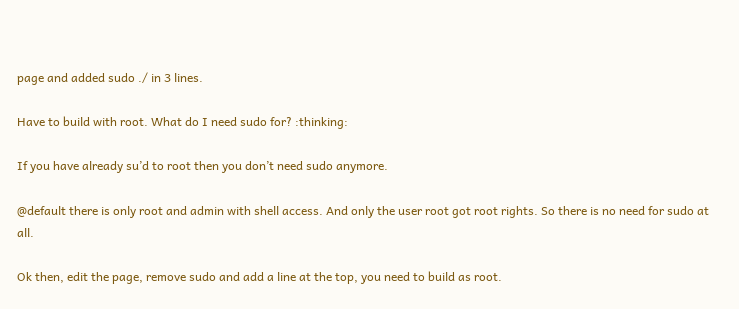page and added sudo ./ in 3 lines.

Have to build with root. What do I need sudo for? :thinking:

If you have already su’d to root then you don’t need sudo anymore.

@default there is only root and admin with shell access. And only the user root got root rights. So there is no need for sudo at all.

Ok then, edit the page, remove sudo and add a line at the top, you need to build as root.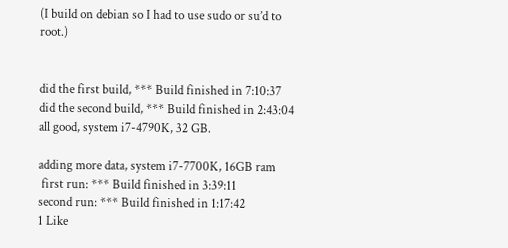(I build on debian so I had to use sudo or su’d to root.)


did the first build, *** Build finished in 7:10:37
did the second build, *** Build finished in 2:43:04
all good, system i7-4790K, 32 GB.

adding more data, system i7-7700K, 16GB ram
 first run: *** Build finished in 3:39:11
second run: *** Build finished in 1:17:42
1 Like